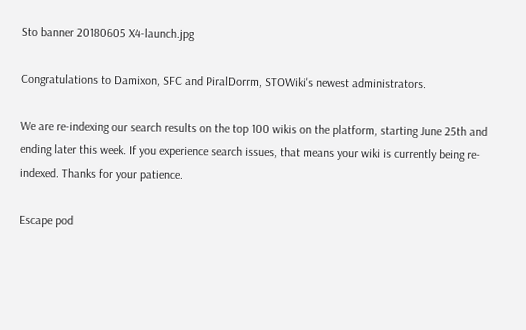Sto banner 20180605 X4-launch.jpg

Congratulations to Damixon, SFC and PiralDorrm, STOWiki's newest administrators.

We are re-indexing our search results on the top 100 wikis on the platform, starting June 25th and ending later this week. If you experience search issues, that means your wiki is currently being re-indexed. Thanks for your patience.

Escape pod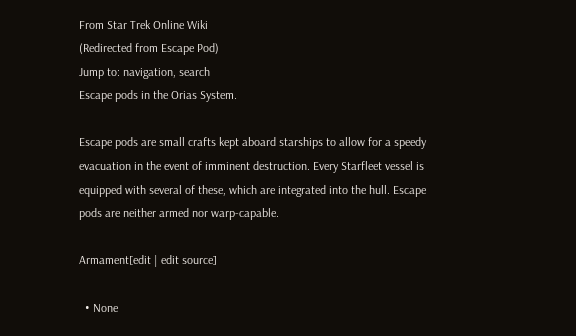From Star Trek Online Wiki
(Redirected from Escape Pod)
Jump to: navigation, search
Escape pods in the Orias System.

Escape pods are small crafts kept aboard starships to allow for a speedy evacuation in the event of imminent destruction. Every Starfleet vessel is equipped with several of these, which are integrated into the hull. Escape pods are neither armed nor warp-capable.

Armament[edit | edit source]

  • None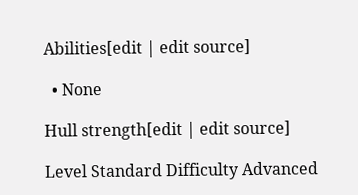Abilities[edit | edit source]

  • None

Hull strength[edit | edit source]

Level Standard Difficulty Advanced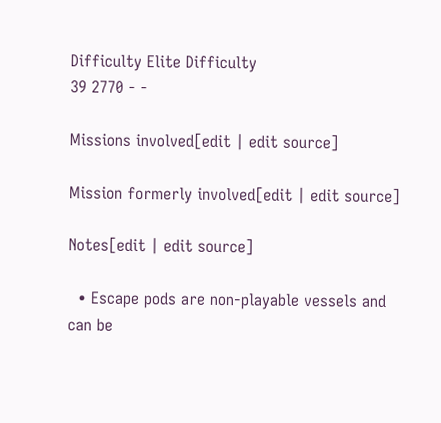Difficulty Elite Difficulty
39 2770 - -

Missions involved[edit | edit source]

Mission formerly involved[edit | edit source]

Notes[edit | edit source]

  • Escape pods are non-playable vessels and can be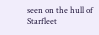seen on the hull of Starfleet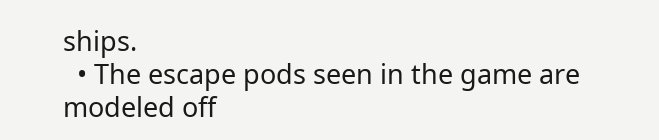ships.
  • The escape pods seen in the game are modeled off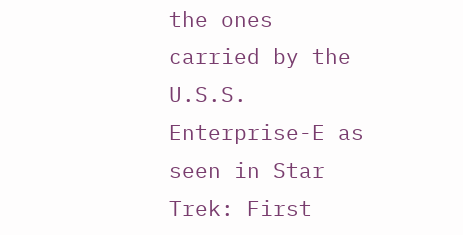the ones carried by the U.S.S. Enterprise-E as seen in Star Trek: First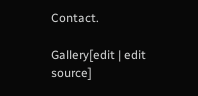Contact.

Gallery[edit | edit source]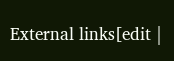External links[edit |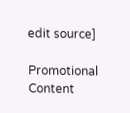edit source]

Promotional Content